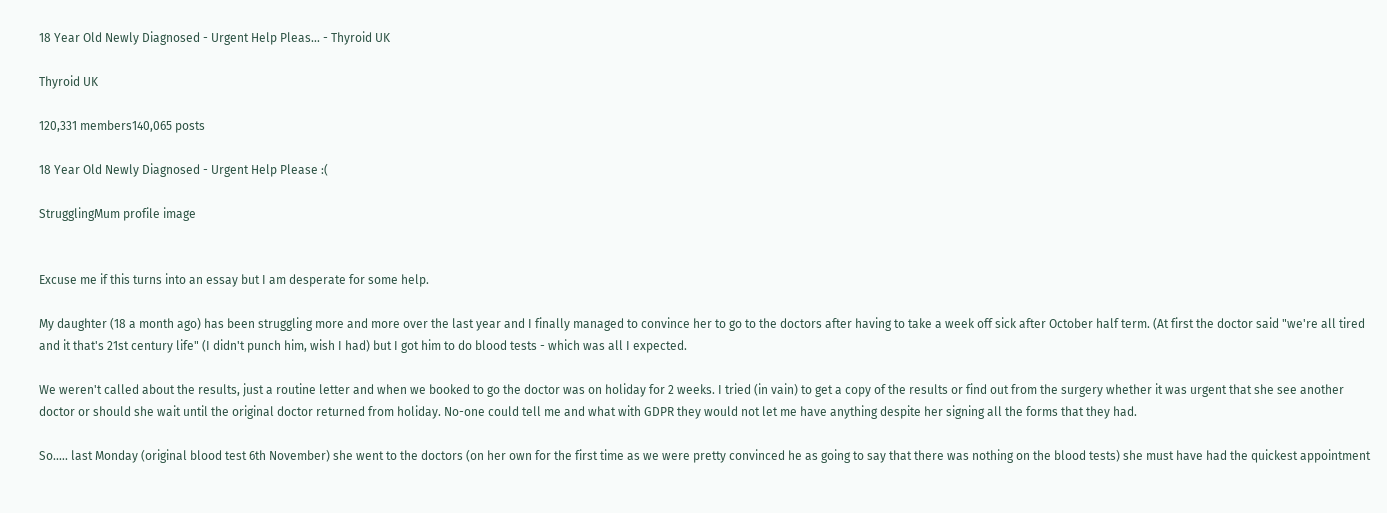18 Year Old Newly Diagnosed - Urgent Help Pleas... - Thyroid UK

Thyroid UK

120,331 members140,065 posts

18 Year Old Newly Diagnosed - Urgent Help Please :(

StrugglingMum profile image


Excuse me if this turns into an essay but I am desperate for some help.

My daughter (18 a month ago) has been struggling more and more over the last year and I finally managed to convince her to go to the doctors after having to take a week off sick after October half term. (At first the doctor said "we're all tired and it that's 21st century life" (I didn't punch him, wish I had) but I got him to do blood tests - which was all I expected.

We weren't called about the results, just a routine letter and when we booked to go the doctor was on holiday for 2 weeks. I tried (in vain) to get a copy of the results or find out from the surgery whether it was urgent that she see another doctor or should she wait until the original doctor returned from holiday. No-one could tell me and what with GDPR they would not let me have anything despite her signing all the forms that they had.

So.…. last Monday (original blood test 6th November) she went to the doctors (on her own for the first time as we were pretty convinced he as going to say that there was nothing on the blood tests) she must have had the quickest appointment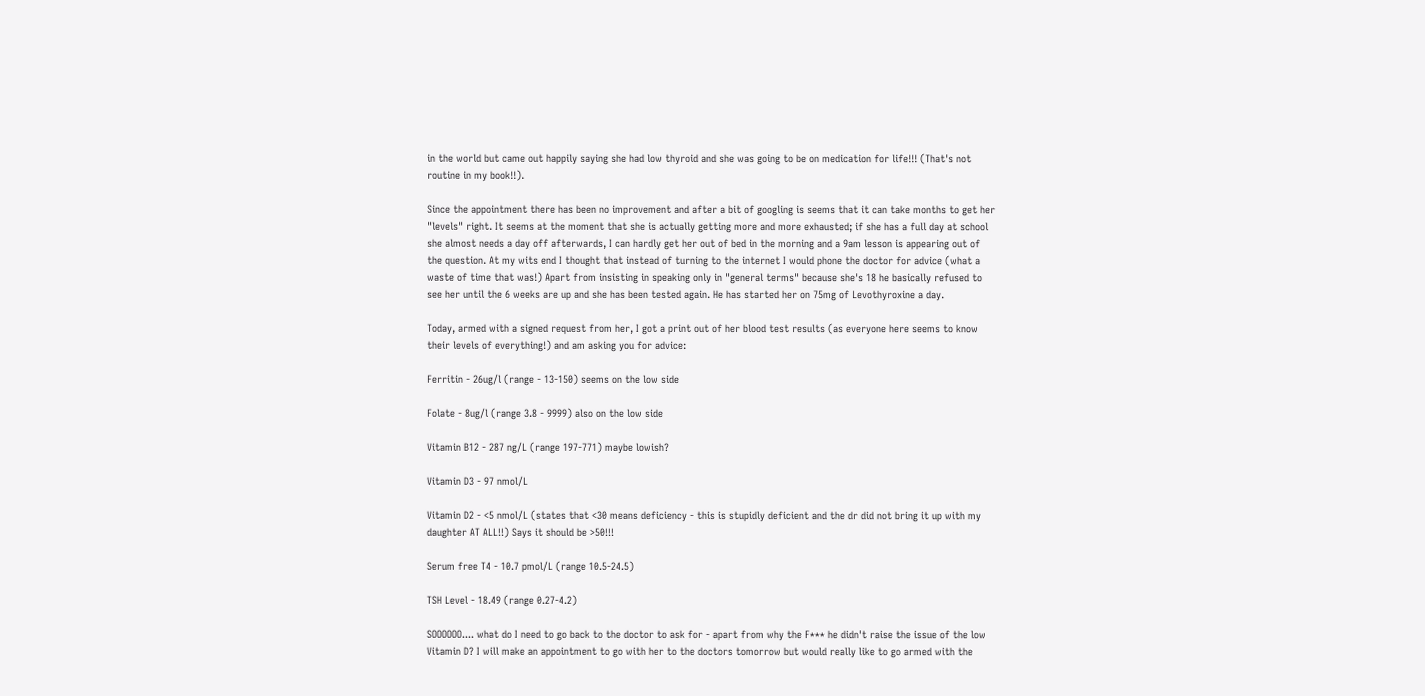in the world but came out happily saying she had low thyroid and she was going to be on medication for life!!! (That's not routine in my book!!).

Since the appointment there has been no improvement and after a bit of googling is seems that it can take months to get her "levels" right. It seems at the moment that she is actually getting more and more exhausted; if she has a full day at school she almost needs a day off afterwards, I can hardly get her out of bed in the morning and a 9am lesson is appearing out of the question. At my wits end I thought that instead of turning to the internet I would phone the doctor for advice (what a waste of time that was!) Apart from insisting in speaking only in "general terms" because she's 18 he basically refused to see her until the 6 weeks are up and she has been tested again. He has started her on 75mg of Levothyroxine a day.

Today, armed with a signed request from her, I got a print out of her blood test results (as everyone here seems to know their levels of everything!) and am asking you for advice:

Ferritin - 26ug/l (range - 13-150) seems on the low side

Folate - 8ug/l (range 3.8 - 9999) also on the low side

Vitamin B12 - 287 ng/L (range 197-771) maybe lowish?

Vitamin D3 - 97 nmol/L

Vitamin D2 - <5 nmol/L (states that <30 means deficiency - this is stupidly deficient and the dr did not bring it up with my daughter AT ALL!!) Says it should be >50!!!

Serum free T4 - 10.7 pmol/L (range 10.5-24.5)

TSH Level - 18.49 (range 0.27-4.2)

SOOOOOO.... what do I need to go back to the doctor to ask for - apart from why the F*** he didn't raise the issue of the low Vitamin D? I will make an appointment to go with her to the doctors tomorrow but would really like to go armed with the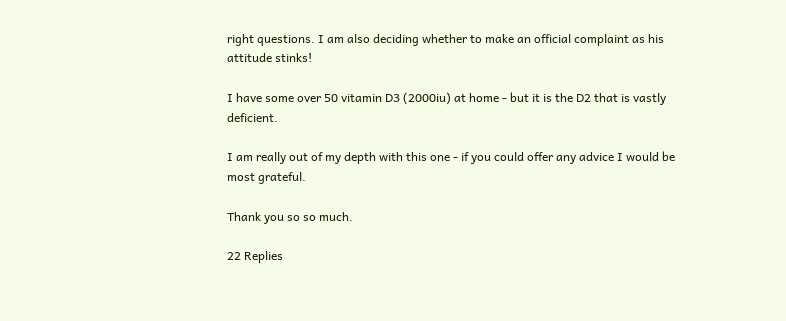right questions. I am also deciding whether to make an official complaint as his attitude stinks!

I have some over 50 vitamin D3 (2000iu) at home - but it is the D2 that is vastly deficient.

I am really out of my depth with this one - if you could offer any advice I would be most grateful.

Thank you so so much.

22 Replies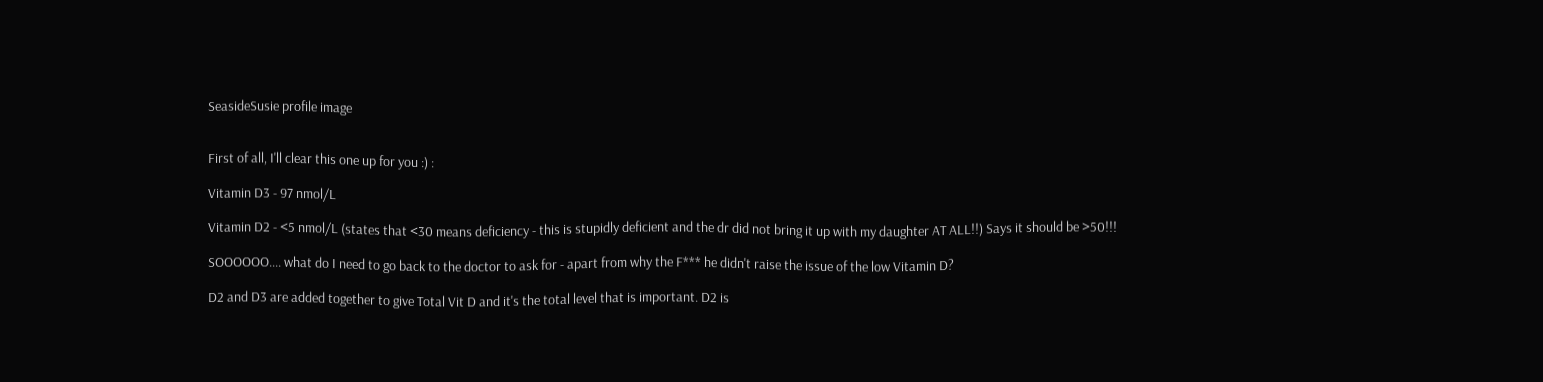SeasideSusie profile image


First of all, I'll clear this one up for you :) :

Vitamin D3 - 97 nmol/L

Vitamin D2 - <5 nmol/L (states that <30 means deficiency - this is stupidly deficient and the dr did not bring it up with my daughter AT ALL!!) Says it should be >50!!!

SOOOOOO.... what do I need to go back to the doctor to ask for - apart from why the F*** he didn't raise the issue of the low Vitamin D?

D2 and D3 are added together to give Total Vit D and it's the total level that is important. D2 is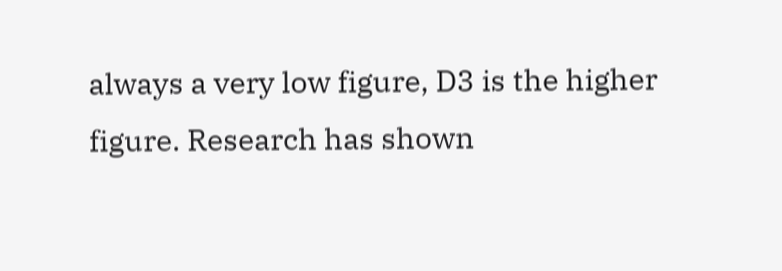always a very low figure, D3 is the higher figure. Research has shown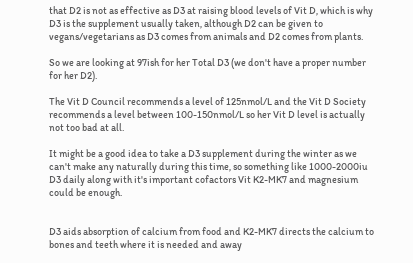that D2 is not as effective as D3 at raising blood levels of Vit D, which is why D3 is the supplement usually taken, although D2 can be given to vegans/vegetarians as D3 comes from animals and D2 comes from plants.

So we are looking at 97ish for her Total D3 (we don't have a proper number for her D2).

The Vit D Council recommends a level of 125nmol/L and the Vit D Society recommends a level between 100-150nmol/L so her Vit D level is actually not too bad at all.

It might be a good idea to take a D3 supplement during the winter as we can't make any naturally during this time, so something like 1000-2000iu D3 daily along with it's important cofactors Vit K2-MK7 and magnesium could be enough.


D3 aids absorption of calcium from food and K2-MK7 directs the calcium to bones and teeth where it is needed and away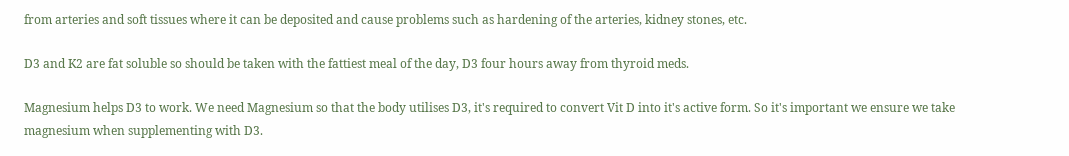from arteries and soft tissues where it can be deposited and cause problems such as hardening of the arteries, kidney stones, etc.

D3 and K2 are fat soluble so should be taken with the fattiest meal of the day, D3 four hours away from thyroid meds.

Magnesium helps D3 to work. We need Magnesium so that the body utilises D3, it's required to convert Vit D into it's active form. So it's important we ensure we take magnesium when supplementing with D3.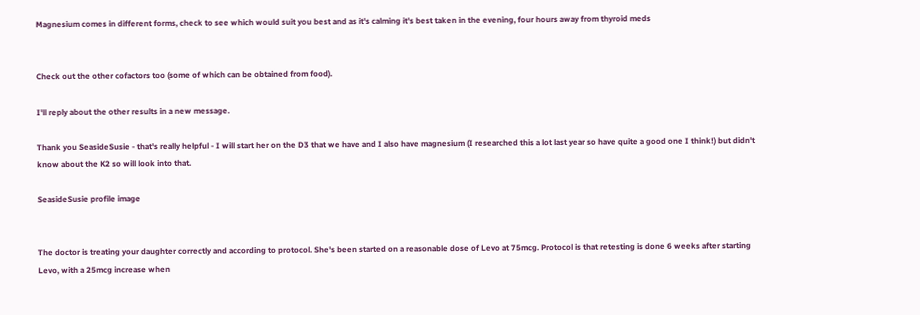Magnesium comes in different forms, check to see which would suit you best and as it's calming it's best taken in the evening, four hours away from thyroid meds


Check out the other cofactors too (some of which can be obtained from food).

I'll reply about the other results in a new message.

Thank you SeasideSusie - that's really helpful - I will start her on the D3 that we have and I also have magnesium (I researched this a lot last year so have quite a good one I think!) but didn't know about the K2 so will look into that.

SeasideSusie profile image


The doctor is treating your daughter correctly and according to protocol. She's been started on a reasonable dose of Levo at 75mcg. Protocol is that retesting is done 6 weeks after starting Levo, with a 25mcg increase when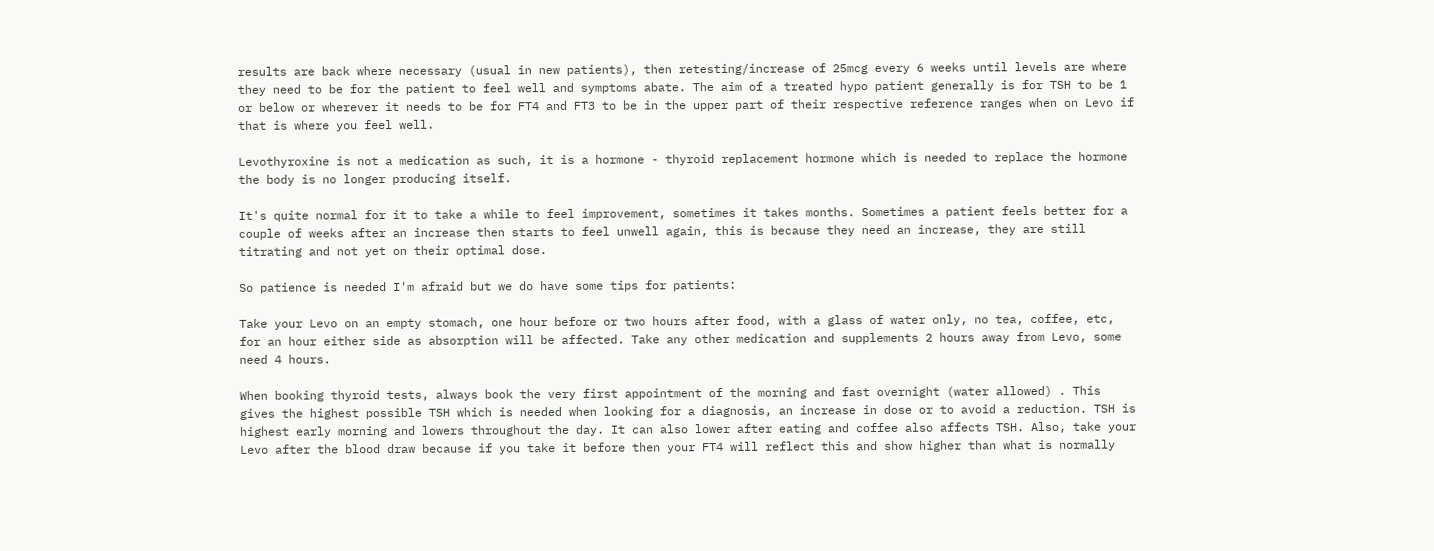results are back where necessary (usual in new patients), then retesting/increase of 25mcg every 6 weeks until levels are where they need to be for the patient to feel well and symptoms abate. The aim of a treated hypo patient generally is for TSH to be 1 or below or wherever it needs to be for FT4 and FT3 to be in the upper part of their respective reference ranges when on Levo if that is where you feel well.

Levothyroxine is not a medication as such, it is a hormone - thyroid replacement hormone which is needed to replace the hormone the body is no longer producing itself.

It's quite normal for it to take a while to feel improvement, sometimes it takes months. Sometimes a patient feels better for a couple of weeks after an increase then starts to feel unwell again, this is because they need an increase, they are still titrating and not yet on their optimal dose.

So patience is needed I'm afraid but we do have some tips for patients:

Take your Levo on an empty stomach, one hour before or two hours after food, with a glass of water only, no tea, coffee, etc, for an hour either side as absorption will be affected. Take any other medication and supplements 2 hours away from Levo, some need 4 hours.

When booking thyroid tests, always book the very first appointment of the morning and fast overnight (water allowed) . This gives the highest possible TSH which is needed when looking for a diagnosis, an increase in dose or to avoid a reduction. TSH is highest early morning and lowers throughout the day. It can also lower after eating and coffee also affects TSH. Also, take your Levo after the blood draw because if you take it before then your FT4 will reflect this and show higher than what is normally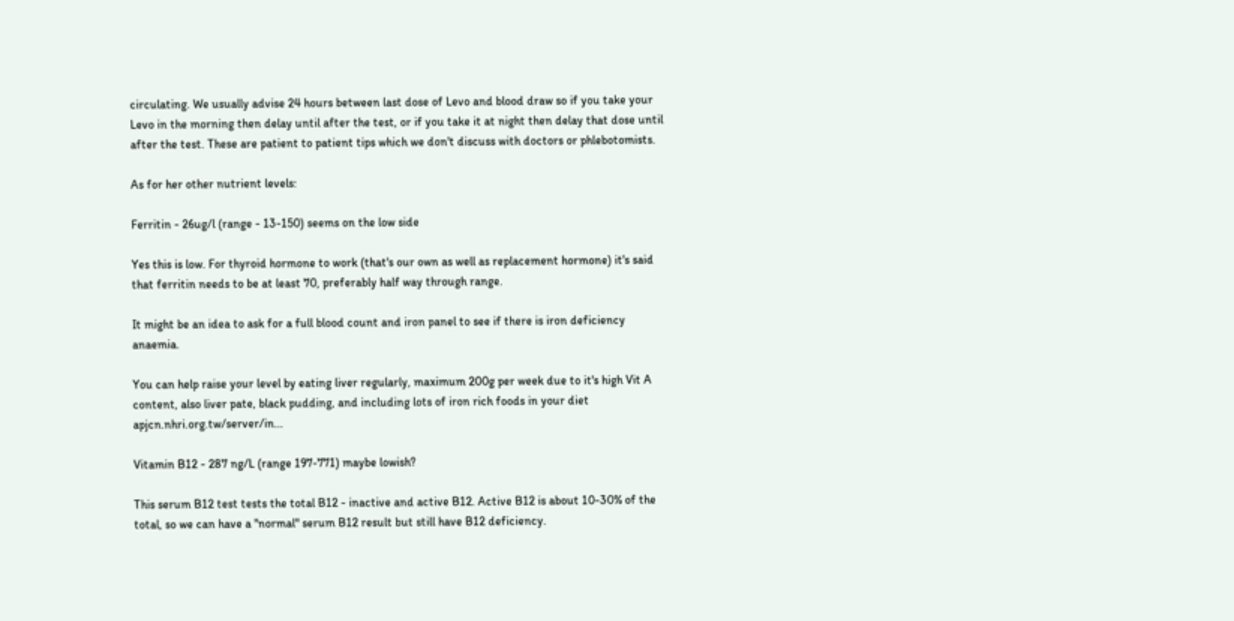circulating. We usually advise 24 hours between last dose of Levo and blood draw so if you take your Levo in the morning then delay until after the test, or if you take it at night then delay that dose until after the test. These are patient to patient tips which we don't discuss with doctors or phlebotomists.

As for her other nutrient levels:

Ferritin - 26ug/l (range - 13-150) seems on the low side

Yes this is low. For thyroid hormone to work (that's our own as well as replacement hormone) it's said that ferritin needs to be at least 70, preferably half way through range.

It might be an idea to ask for a full blood count and iron panel to see if there is iron deficiency anaemia.

You can help raise your level by eating liver regularly, maximum 200g per week due to it's high Vit A content, also liver pate, black pudding, and including lots of iron rich foods in your diet apjcn.nhri.org.tw/server/in...

Vitamin B12 - 287 ng/L (range 197-771) maybe lowish?

This serum B12 test tests the total B12 - inactive and active B12. Active B12 is about 10-30% of the total, so we can have a "normal" serum B12 result but still have B12 deficiency.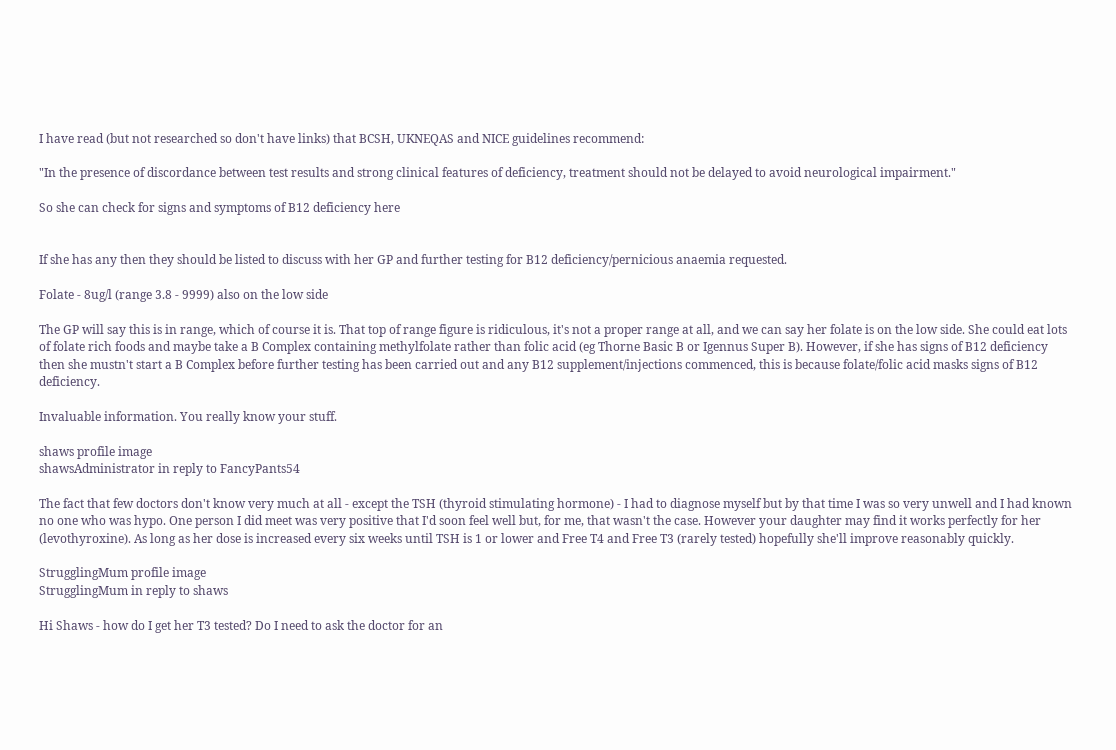I have read (but not researched so don't have links) that BCSH, UKNEQAS and NICE guidelines recommend:

"In the presence of discordance between test results and strong clinical features of deficiency, treatment should not be delayed to avoid neurological impairment."

So she can check for signs and symptoms of B12 deficiency here


If she has any then they should be listed to discuss with her GP and further testing for B12 deficiency/pernicious anaemia requested.

Folate - 8ug/l (range 3.8 - 9999) also on the low side

The GP will say this is in range, which of course it is. That top of range figure is ridiculous, it's not a proper range at all, and we can say her folate is on the low side. She could eat lots of folate rich foods and maybe take a B Complex containing methylfolate rather than folic acid (eg Thorne Basic B or Igennus Super B). However, if she has signs of B12 deficiency then she mustn't start a B Complex before further testing has been carried out and any B12 supplement/injections commenced, this is because folate/folic acid masks signs of B12 deficiency.

Invaluable information. You really know your stuff.

shaws profile image
shawsAdministrator in reply to FancyPants54

The fact that few doctors don't know very much at all - except the TSH (thyroid stimulating hormone) - I had to diagnose myself but by that time I was so very unwell and I had known no one who was hypo. One person I did meet was very positive that I'd soon feel well but, for me, that wasn't the case. However your daughter may find it works perfectly for her (levothyroxine). As long as her dose is increased every six weeks until TSH is 1 or lower and Free T4 and Free T3 (rarely tested) hopefully she'll improve reasonably quickly.

StrugglingMum profile image
StrugglingMum in reply to shaws

Hi Shaws - how do I get her T3 tested? Do I need to ask the doctor for an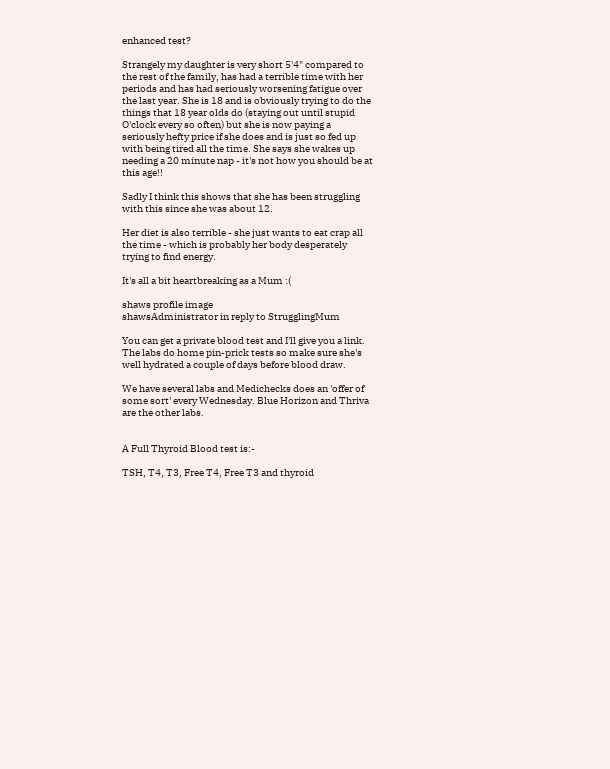enhanced test?

Strangely my daughter is very short 5'4" compared to the rest of the family, has had a terrible time with her periods and has had seriously worsening fatigue over the last year. She is 18 and is obviously trying to do the things that 18 year olds do (staying out until stupid O'clock every so often) but she is now paying a seriously hefty price if she does and is just so fed up with being tired all the time. She says she wakes up needing a 20 minute nap - it's not how you should be at this age!!

Sadly I think this shows that she has been struggling with this since she was about 12.

Her diet is also terrible - she just wants to eat crap all the time - which is probably her body desperately trying to find energy.

It's all a bit heartbreaking as a Mum :(

shaws profile image
shawsAdministrator in reply to StrugglingMum

You can get a private blood test and I'll give you a link. The labs do home pin-prick tests so make sure she's well hydrated a couple of days before blood draw.

We have several labs and Medichecks does an 'offer of some sort' every Wednesday. Blue Horizon and Thriva are the other labs.


A Full Thyroid Blood test is:-

TSH, T4, T3, Free T4, Free T3 and thyroid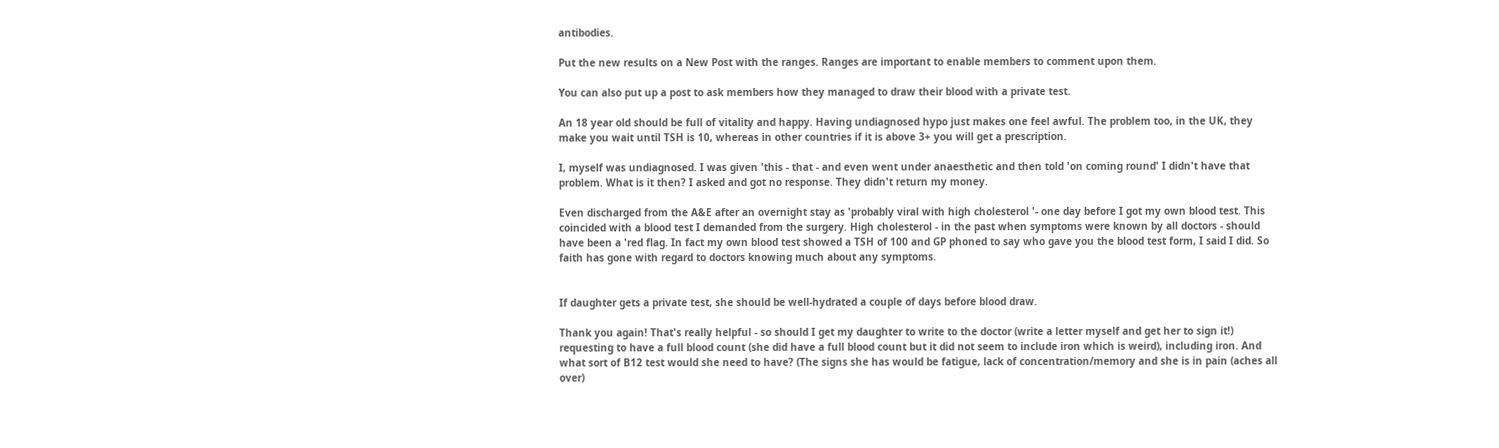antibodies.

Put the new results on a New Post with the ranges. Ranges are important to enable members to comment upon them.

You can also put up a post to ask members how they managed to draw their blood with a private test.

An 18 year old should be full of vitality and happy. Having undiagnosed hypo just makes one feel awful. The problem too, in the UK, they make you wait until TSH is 10, whereas in other countries if it is above 3+ you will get a prescription.

I, myself was undiagnosed. I was given 'this - that - and even went under anaesthetic and then told 'on coming round' I didn't have that problem. What is it then? I asked and got no response. They didn't return my money.

Even discharged from the A&E after an overnight stay as 'probably viral with high cholesterol '- one day before I got my own blood test. This coincided with a blood test I demanded from the surgery. High cholesterol - in the past when symptoms were known by all doctors - should have been a 'red flag. In fact my own blood test showed a TSH of 100 and GP phoned to say who gave you the blood test form, I said I did. So faith has gone with regard to doctors knowing much about any symptoms.


If daughter gets a private test, she should be well-hydrated a couple of days before blood draw.

Thank you again! That's really helpful - so should I get my daughter to write to the doctor (write a letter myself and get her to sign it!) requesting to have a full blood count (she did have a full blood count but it did not seem to include iron which is weird), including iron. And what sort of B12 test would she need to have? (The signs she has would be fatigue, lack of concentration/memory and she is in pain (aches all over)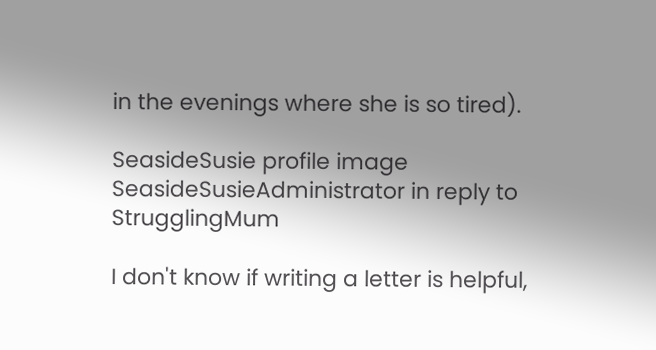in the evenings where she is so tired).

SeasideSusie profile image
SeasideSusieAdministrator in reply to StrugglingMum

I don't know if writing a letter is helpful,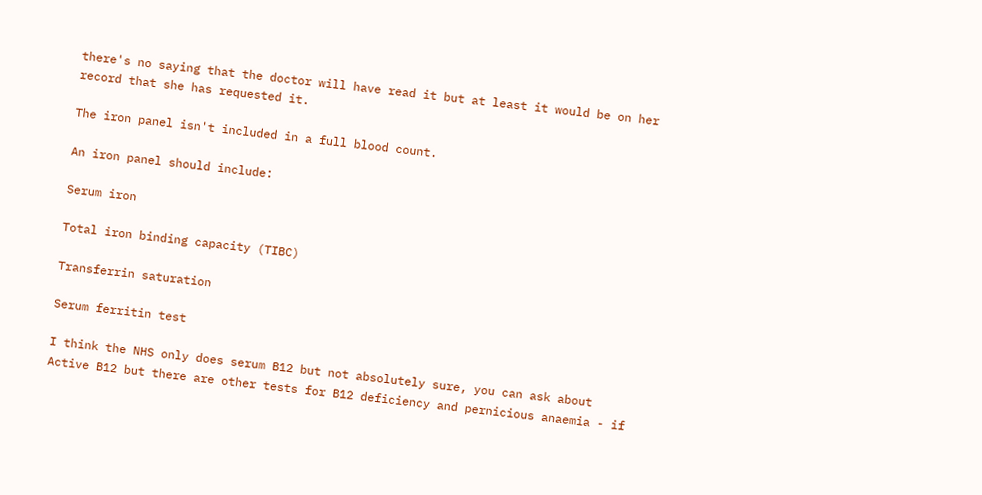there's no saying that the doctor will have read it but at least it would be on her record that she has requested it.

The iron panel isn't included in a full blood count.

An iron panel should include:

Serum iron

Total iron binding capacity (TIBC)

Transferrin saturation

Serum ferritin test

I think the NHS only does serum B12 but not absolutely sure, you can ask about Active B12 but there are other tests for B12 deficiency and pernicious anaemia - if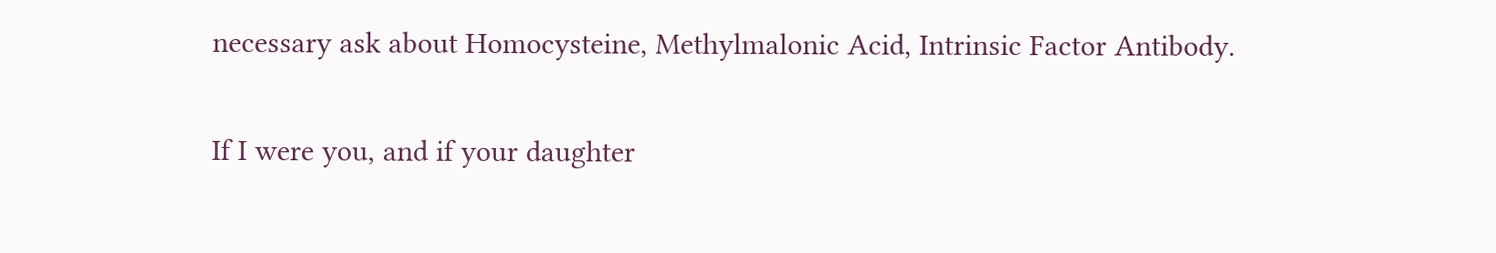necessary ask about Homocysteine, Methylmalonic Acid, Intrinsic Factor Antibody.

If I were you, and if your daughter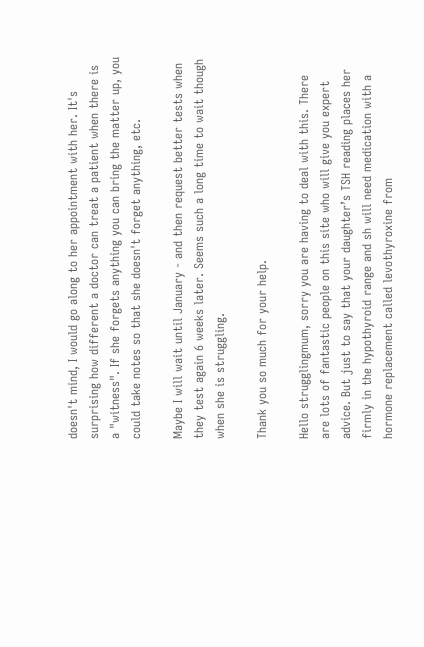doesn't mind, I would go along to her appointment with her. It's surprising how different a doctor can treat a patient when there is a "witness". If she forgets anything you can bring the matter up, you could take notes so that she doesn't forget anything, etc.

Maybe I will wait until January - and then request better tests when they test again 6 weeks later. Seems such a long time to wait though when she is struggling.

Thank you so much for your help.

Hello strugglingmum, sorry you are having to deal with this. There are lots of fantastic people on this site who will give you expert advice. But just to say that your daughter’s TSH reading places her firmly in the hypothyroid range and sh will need medication with a hormone replacement called levothyroxine from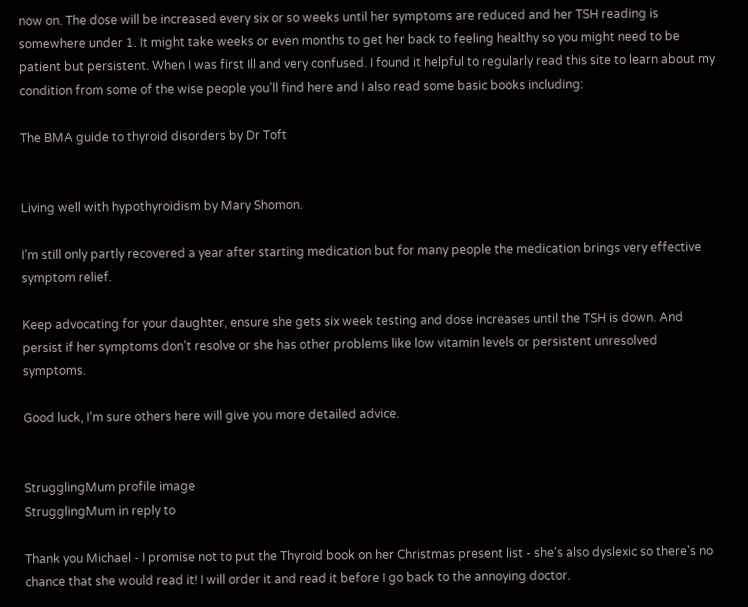now on. The dose will be increased every six or so weeks until her symptoms are reduced and her TSH reading is somewhere under 1. It might take weeks or even months to get her back to feeling healthy so you might need to be patient but persistent. When I was first Ill and very confused. I found it helpful to regularly read this site to learn about my condition from some of the wise people you’ll find here and I also read some basic books including:

The BMA guide to thyroid disorders by Dr Toft


Living well with hypothyroidism by Mary Shomon.

I’m still only partly recovered a year after starting medication but for many people the medication brings very effective symptom relief.

Keep advocating for your daughter, ensure she gets six week testing and dose increases until the TSH is down. And persist if her symptoms don’t resolve or she has other problems like low vitamin levels or persistent unresolved symptoms.

Good luck, I’m sure others here will give you more detailed advice.


StrugglingMum profile image
StrugglingMum in reply to

Thank you Michael - I promise not to put the Thyroid book on her Christmas present list - she's also dyslexic so there's no chance that she would read it! I will order it and read it before I go back to the annoying doctor.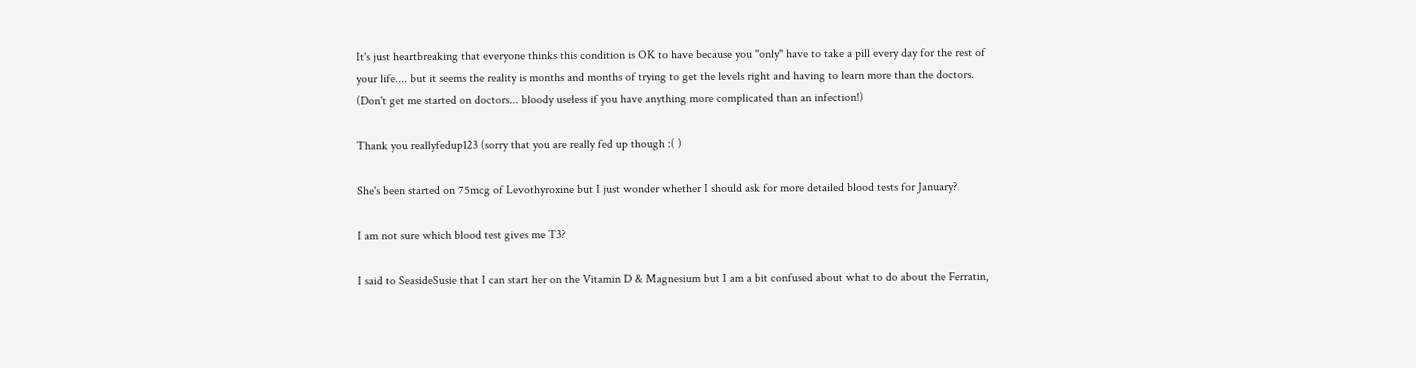It's just heartbreaking that everyone thinks this condition is OK to have because you "only" have to take a pill every day for the rest of your life.... but it seems the reality is months and months of trying to get the levels right and having to learn more than the doctors. (Don't get me started on doctors... bloody useless if you have anything more complicated than an infection!)

Thank you reallyfedup123 (sorry that you are really fed up though :( )

She's been started on 75mcg of Levothyroxine but I just wonder whether I should ask for more detailed blood tests for January?

I am not sure which blood test gives me T3?

I said to SeasideSusie that I can start her on the Vitamin D & Magnesium but I am a bit confused about what to do about the Ferratin,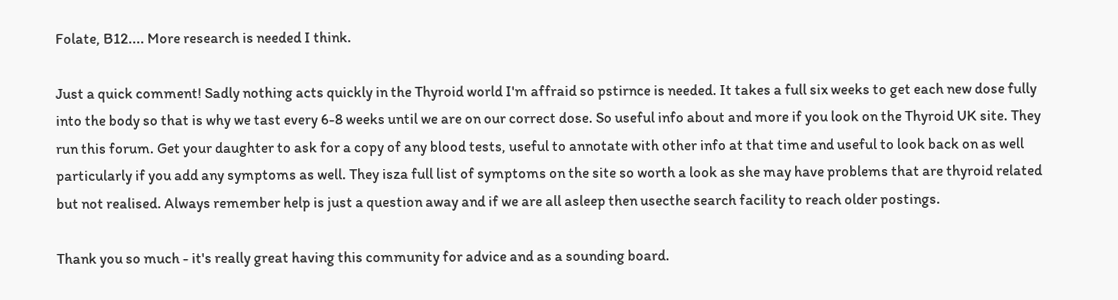Folate, B12.... More research is needed I think.

Just a quick comment! Sadly nothing acts quickly in the Thyroid world I'm affraid so pstirnce is needed. It takes a full six weeks to get each new dose fully into the body so that is why we tast every 6-8 weeks until we are on our correct dose. So useful info about and more if you look on the Thyroid UK site. They run this forum. Get your daughter to ask for a copy of any blood tests, useful to annotate with other info at that time and useful to look back on as well particularly if you add any symptoms as well. They isza full list of symptoms on the site so worth a look as she may have problems that are thyroid related but not realised. Always remember help is just a question away and if we are all asleep then usecthe search facility to reach older postings.

Thank you so much - it's really great having this community for advice and as a sounding board.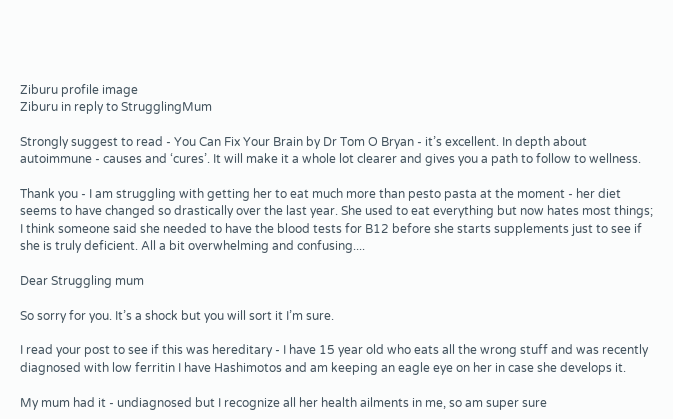Ziburu profile image
Ziburu in reply to StrugglingMum

Strongly suggest to read - You Can Fix Your Brain by Dr Tom O Bryan - it’s excellent. In depth about autoimmune - causes and ‘cures’. It will make it a whole lot clearer and gives you a path to follow to wellness.

Thank you - I am struggling with getting her to eat much more than pesto pasta at the moment - her diet seems to have changed so drastically over the last year. She used to eat everything but now hates most things; I think someone said she needed to have the blood tests for B12 before she starts supplements just to see if she is truly deficient. All a bit overwhelming and confusing....

Dear Struggling mum

So sorry for you. It’s a shock but you will sort it I’m sure.

I read your post to see if this was hereditary - I have 15 year old who eats all the wrong stuff and was recently diagnosed with low ferritin I have Hashimotos and am keeping an eagle eye on her in case she develops it.

My mum had it - undiagnosed but I recognize all her health ailments in me, so am super sure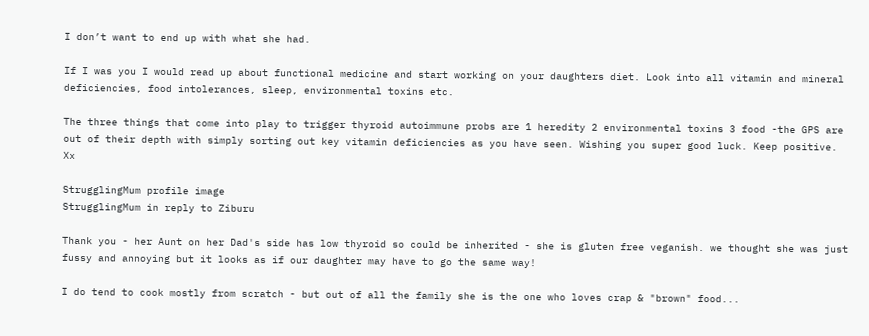I don’t want to end up with what she had.

If I was you I would read up about functional medicine and start working on your daughters diet. Look into all vitamin and mineral deficiencies, food intolerances, sleep, environmental toxins etc.

The three things that come into play to trigger thyroid autoimmune probs are 1 heredity 2 environmental toxins 3 food -the GPS are out of their depth with simply sorting out key vitamin deficiencies as you have seen. Wishing you super good luck. Keep positive. Xx

StrugglingMum profile image
StrugglingMum in reply to Ziburu

Thank you - her Aunt on her Dad's side has low thyroid so could be inherited - she is gluten free veganish. we thought she was just fussy and annoying but it looks as if our daughter may have to go the same way!

I do tend to cook mostly from scratch - but out of all the family she is the one who loves crap & "brown" food...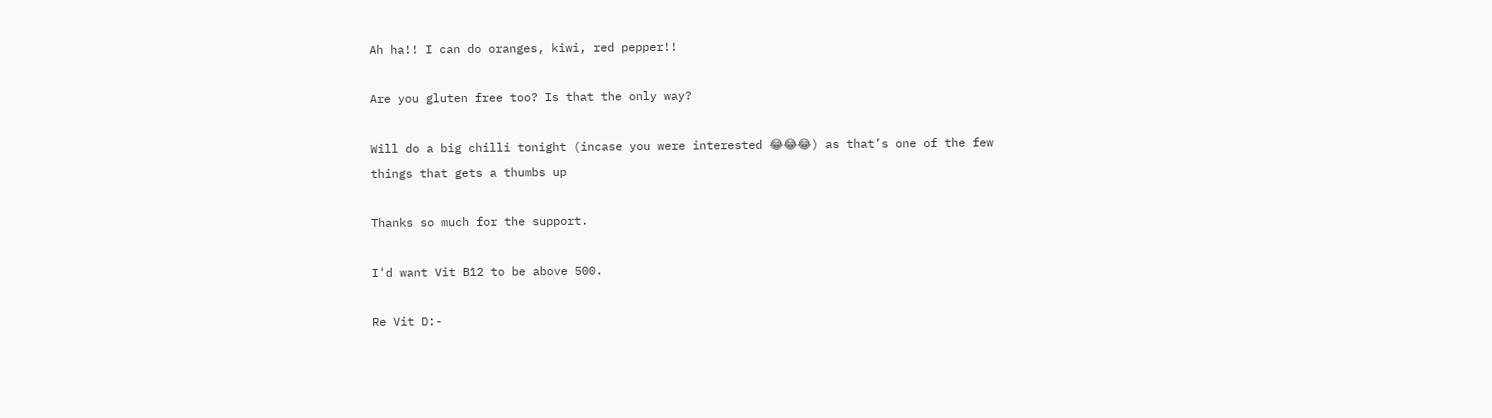Ah ha!! I can do oranges, kiwi, red pepper!!

Are you gluten free too? Is that the only way?

Will do a big chilli tonight (incase you were interested 😂😂😂) as that’s one of the few things that gets a thumbs up

Thanks so much for the support.

I'd want Vit B12 to be above 500.

Re Vit D:-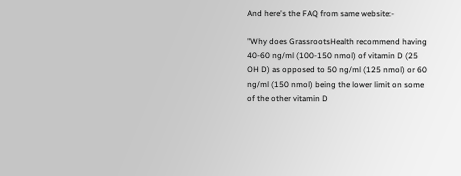And here's the FAQ from same website:-

"Why does GrassrootsHealth recommend having 40-60 ng/ml (100-150 nmol) of vitamin D (25 OH D) as opposed to 50 ng/ml (125 nmol) or 60 ng/ml (150 nmol) being the lower limit on some of the other vitamin D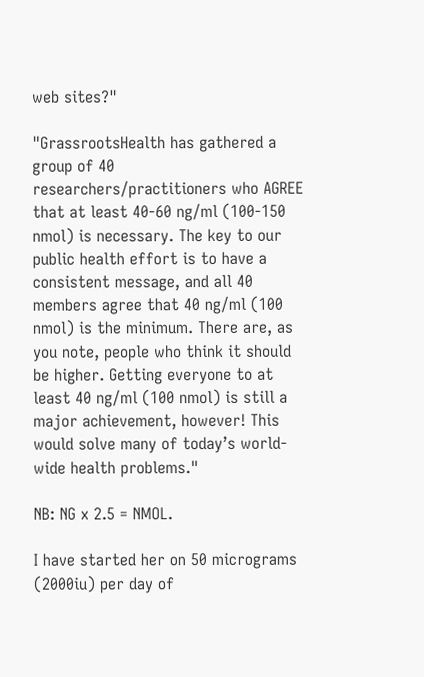web sites?"

"GrassrootsHealth has gathered a group of 40 researchers/practitioners who AGREE that at least 40-60 ng/ml (100-150 nmol) is necessary. The key to our public health effort is to have a consistent message, and all 40 members agree that 40 ng/ml (100 nmol) is the minimum. There are, as you note, people who think it should be higher. Getting everyone to at least 40 ng/ml (100 nmol) is still a major achievement, however! This would solve many of today’s world-wide health problems."

NB: NG x 2.5 = NMOL.

I have started her on 50 micrograms (2000iu) per day of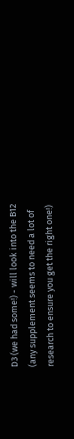D3 (we had some!) - will look into the B12 (any supplement seems to need a lot of research to ensure you get the right one!)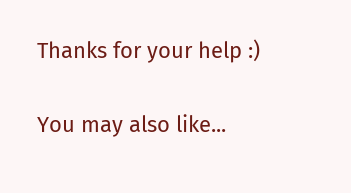Thanks for your help :)

You may also like...